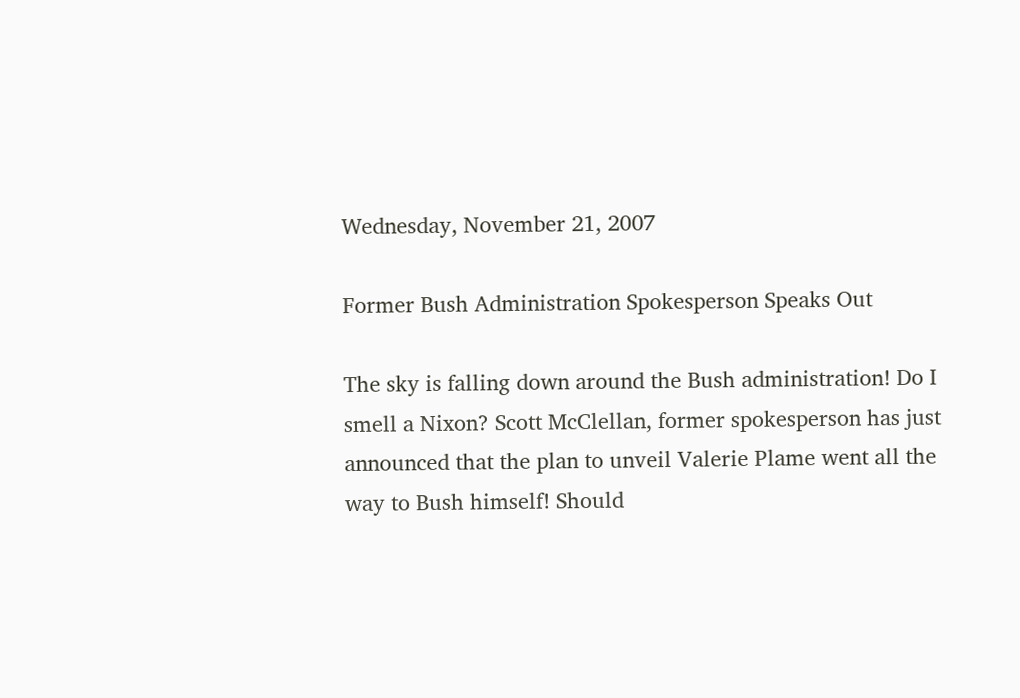Wednesday, November 21, 2007

Former Bush Administration Spokesperson Speaks Out

The sky is falling down around the Bush administration! Do I smell a Nixon? Scott McClellan, former spokesperson has just announced that the plan to unveil Valerie Plame went all the way to Bush himself! Should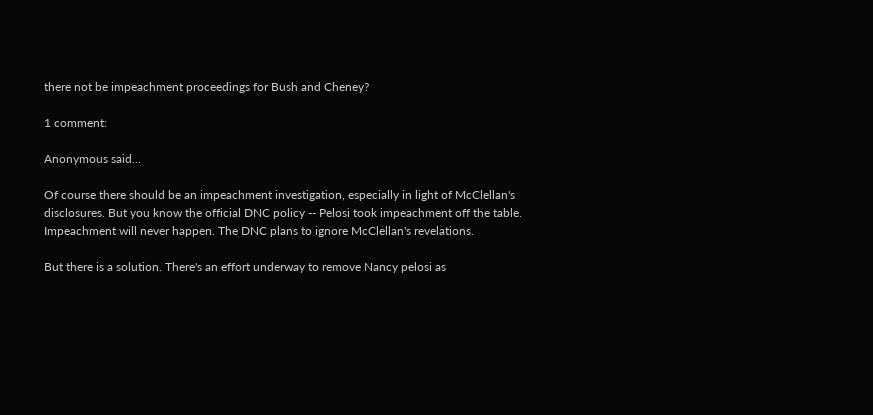there not be impeachment proceedings for Bush and Cheney?

1 comment:

Anonymous said...

Of course there should be an impeachment investigation, especially in light of McClellan's disclosures. But you know the official DNC policy -- Pelosi took impeachment off the table. Impeachment will never happen. The DNC plans to ignore McClellan's revelations.

But there is a solution. There's an effort underway to remove Nancy pelosi as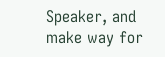Speaker, and make way for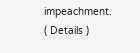impeachment. ( Details )